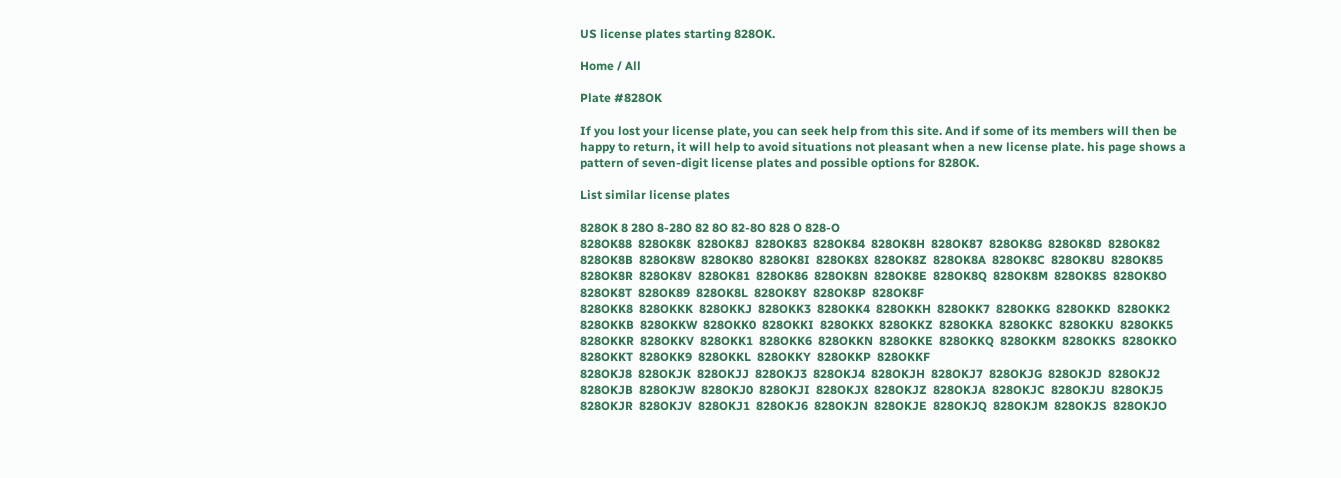US license plates starting 828OK.

Home / All

Plate #828OK

If you lost your license plate, you can seek help from this site. And if some of its members will then be happy to return, it will help to avoid situations not pleasant when a new license plate. his page shows a pattern of seven-digit license plates and possible options for 828OK.

List similar license plates

828OK 8 28O 8-28O 82 8O 82-8O 828 O 828-O
828OK88  828OK8K  828OK8J  828OK83  828OK84  828OK8H  828OK87  828OK8G  828OK8D  828OK82  828OK8B  828OK8W  828OK80  828OK8I  828OK8X  828OK8Z  828OK8A  828OK8C  828OK8U  828OK85  828OK8R  828OK8V  828OK81  828OK86  828OK8N  828OK8E  828OK8Q  828OK8M  828OK8S  828OK8O  828OK8T  828OK89  828OK8L  828OK8Y  828OK8P  828OK8F
828OKK8  828OKKK  828OKKJ  828OKK3  828OKK4  828OKKH  828OKK7  828OKKG  828OKKD  828OKK2  828OKKB  828OKKW  828OKK0  828OKKI  828OKKX  828OKKZ  828OKKA  828OKKC  828OKKU  828OKK5  828OKKR  828OKKV  828OKK1  828OKK6  828OKKN  828OKKE  828OKKQ  828OKKM  828OKKS  828OKKO  828OKKT  828OKK9  828OKKL  828OKKY  828OKKP  828OKKF
828OKJ8  828OKJK  828OKJJ  828OKJ3  828OKJ4  828OKJH  828OKJ7  828OKJG  828OKJD  828OKJ2  828OKJB  828OKJW  828OKJ0  828OKJI  828OKJX  828OKJZ  828OKJA  828OKJC  828OKJU  828OKJ5  828OKJR  828OKJV  828OKJ1  828OKJ6  828OKJN  828OKJE  828OKJQ  828OKJM  828OKJS  828OKJO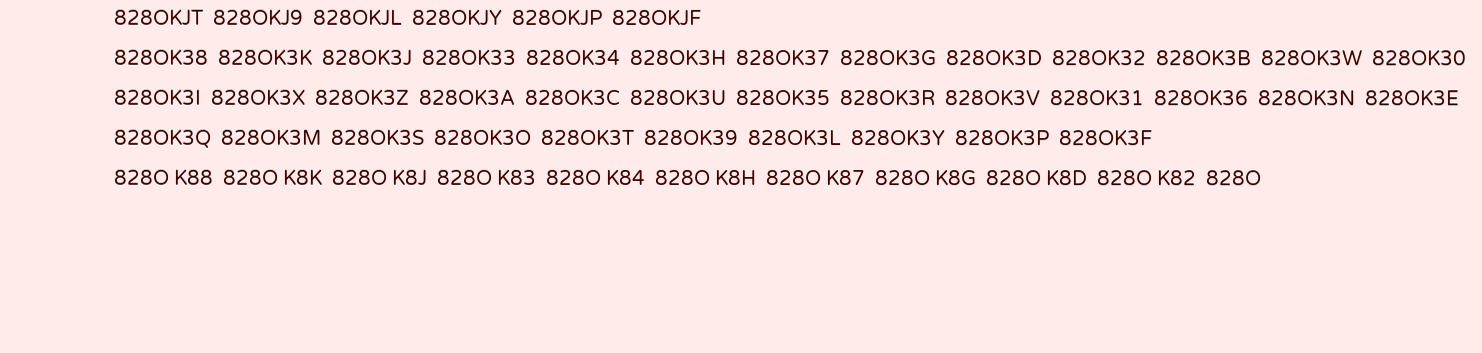828OKJT  828OKJ9  828OKJL  828OKJY  828OKJP  828OKJF
828OK38  828OK3K  828OK3J  828OK33  828OK34  828OK3H  828OK37  828OK3G  828OK3D  828OK32  828OK3B  828OK3W  828OK30  828OK3I  828OK3X  828OK3Z  828OK3A  828OK3C  828OK3U  828OK35  828OK3R  828OK3V  828OK31  828OK36  828OK3N  828OK3E  828OK3Q  828OK3M  828OK3S  828OK3O  828OK3T  828OK39  828OK3L  828OK3Y  828OK3P  828OK3F
828O K88  828O K8K  828O K8J  828O K83  828O K84  828O K8H  828O K87  828O K8G  828O K8D  828O K82  828O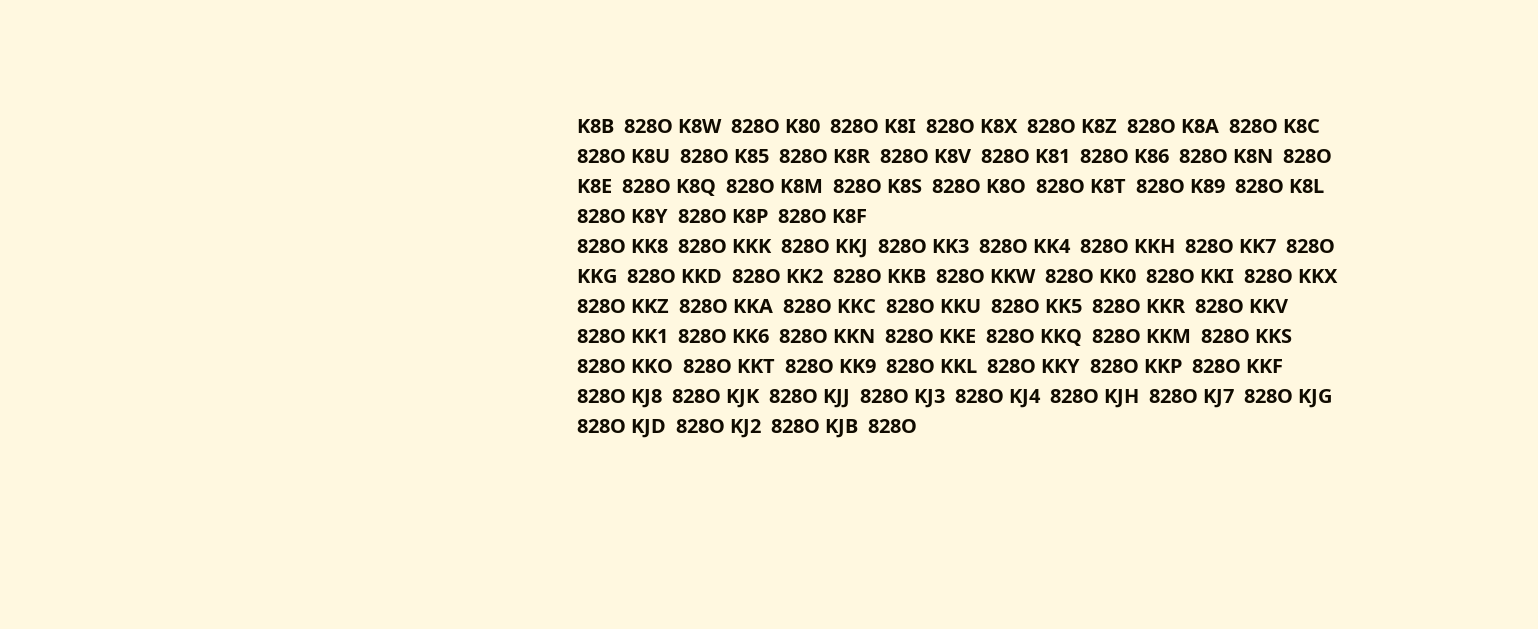K8B  828O K8W  828O K80  828O K8I  828O K8X  828O K8Z  828O K8A  828O K8C  828O K8U  828O K85  828O K8R  828O K8V  828O K81  828O K86  828O K8N  828O K8E  828O K8Q  828O K8M  828O K8S  828O K8O  828O K8T  828O K89  828O K8L  828O K8Y  828O K8P  828O K8F
828O KK8  828O KKK  828O KKJ  828O KK3  828O KK4  828O KKH  828O KK7  828O KKG  828O KKD  828O KK2  828O KKB  828O KKW  828O KK0  828O KKI  828O KKX  828O KKZ  828O KKA  828O KKC  828O KKU  828O KK5  828O KKR  828O KKV  828O KK1  828O KK6  828O KKN  828O KKE  828O KKQ  828O KKM  828O KKS  828O KKO  828O KKT  828O KK9  828O KKL  828O KKY  828O KKP  828O KKF
828O KJ8  828O KJK  828O KJJ  828O KJ3  828O KJ4  828O KJH  828O KJ7  828O KJG  828O KJD  828O KJ2  828O KJB  828O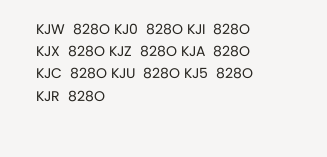KJW  828O KJ0  828O KJI  828O KJX  828O KJZ  828O KJA  828O KJC  828O KJU  828O KJ5  828O KJR  828O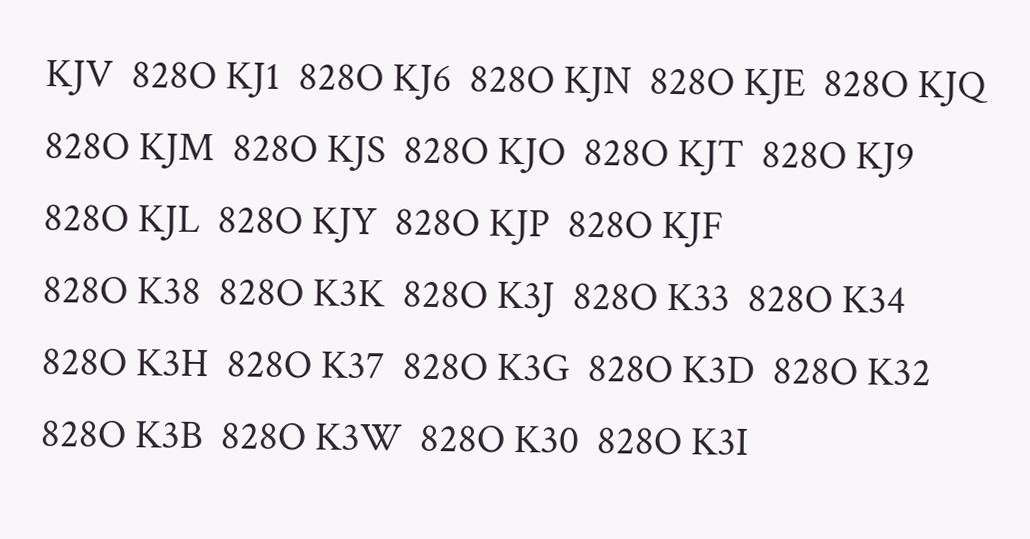KJV  828O KJ1  828O KJ6  828O KJN  828O KJE  828O KJQ  828O KJM  828O KJS  828O KJO  828O KJT  828O KJ9  828O KJL  828O KJY  828O KJP  828O KJF
828O K38  828O K3K  828O K3J  828O K33  828O K34  828O K3H  828O K37  828O K3G  828O K3D  828O K32  828O K3B  828O K3W  828O K30  828O K3I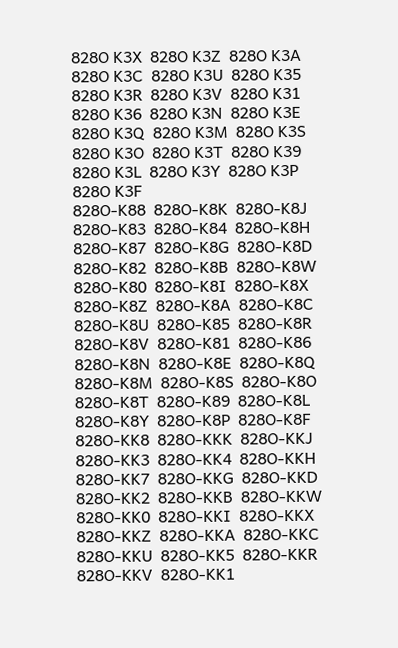828O K3X  828O K3Z  828O K3A  828O K3C  828O K3U  828O K35  828O K3R  828O K3V  828O K31  828O K36  828O K3N  828O K3E  828O K3Q  828O K3M  828O K3S  828O K3O  828O K3T  828O K39  828O K3L  828O K3Y  828O K3P  828O K3F
828O-K88  828O-K8K  828O-K8J  828O-K83  828O-K84  828O-K8H  828O-K87  828O-K8G  828O-K8D  828O-K82  828O-K8B  828O-K8W  828O-K80  828O-K8I  828O-K8X  828O-K8Z  828O-K8A  828O-K8C  828O-K8U  828O-K85  828O-K8R  828O-K8V  828O-K81  828O-K86  828O-K8N  828O-K8E  828O-K8Q  828O-K8M  828O-K8S  828O-K8O  828O-K8T  828O-K89  828O-K8L  828O-K8Y  828O-K8P  828O-K8F
828O-KK8  828O-KKK  828O-KKJ  828O-KK3  828O-KK4  828O-KKH  828O-KK7  828O-KKG  828O-KKD  828O-KK2  828O-KKB  828O-KKW  828O-KK0  828O-KKI  828O-KKX  828O-KKZ  828O-KKA  828O-KKC  828O-KKU  828O-KK5  828O-KKR  828O-KKV  828O-KK1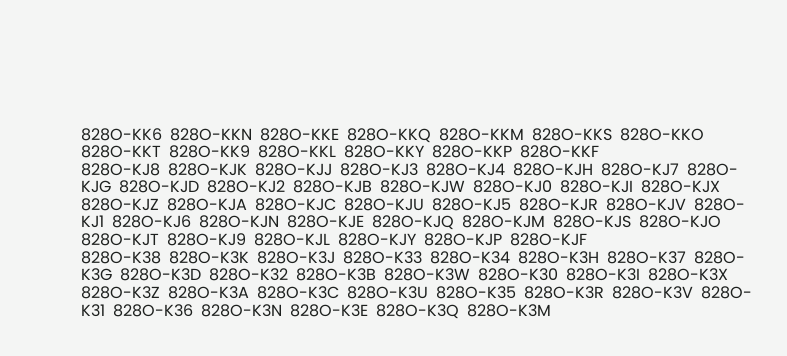828O-KK6  828O-KKN  828O-KKE  828O-KKQ  828O-KKM  828O-KKS  828O-KKO  828O-KKT  828O-KK9  828O-KKL  828O-KKY  828O-KKP  828O-KKF
828O-KJ8  828O-KJK  828O-KJJ  828O-KJ3  828O-KJ4  828O-KJH  828O-KJ7  828O-KJG  828O-KJD  828O-KJ2  828O-KJB  828O-KJW  828O-KJ0  828O-KJI  828O-KJX  828O-KJZ  828O-KJA  828O-KJC  828O-KJU  828O-KJ5  828O-KJR  828O-KJV  828O-KJ1  828O-KJ6  828O-KJN  828O-KJE  828O-KJQ  828O-KJM  828O-KJS  828O-KJO  828O-KJT  828O-KJ9  828O-KJL  828O-KJY  828O-KJP  828O-KJF
828O-K38  828O-K3K  828O-K3J  828O-K33  828O-K34  828O-K3H  828O-K37  828O-K3G  828O-K3D  828O-K32  828O-K3B  828O-K3W  828O-K30  828O-K3I  828O-K3X  828O-K3Z  828O-K3A  828O-K3C  828O-K3U  828O-K35  828O-K3R  828O-K3V  828O-K31  828O-K36  828O-K3N  828O-K3E  828O-K3Q  828O-K3M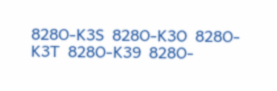828O-K3S  828O-K3O  828O-K3T  828O-K39  828O-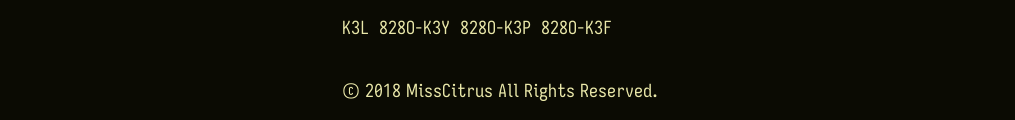K3L  828O-K3Y  828O-K3P  828O-K3F

© 2018 MissCitrus All Rights Reserved.